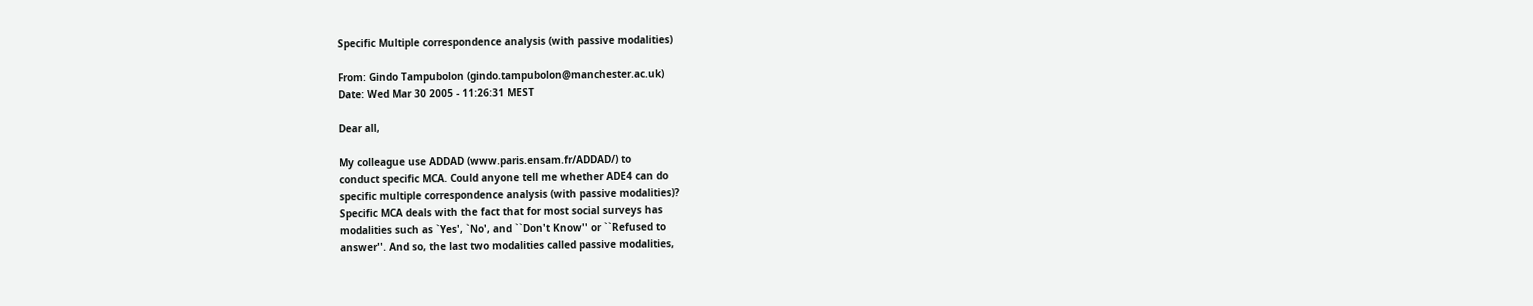Specific Multiple correspondence analysis (with passive modalities)

From: Gindo Tampubolon (gindo.tampubolon@manchester.ac.uk)
Date: Wed Mar 30 2005 - 11:26:31 MEST

Dear all,

My colleague use ADDAD (www.paris.ensam.fr/ADDAD/) to
conduct specific MCA. Could anyone tell me whether ADE4 can do
specific multiple correspondence analysis (with passive modalities)?
Specific MCA deals with the fact that for most social surveys has
modalities such as `Yes', `No', and ``Don't Know'' or ``Refused to
answer''. And so, the last two modalities called passive modalities,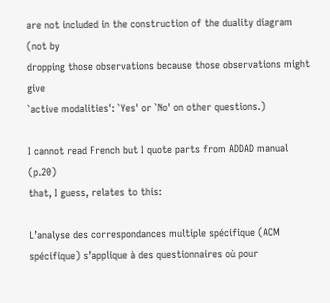are not included in the construction of the duality diagram (not by
dropping those observations because those observations might give
`active modalities': `Yes' or `No' on other questions.)

I cannot read French but I quote parts from ADDAD manual (p.20)
that, I guess, relates to this:

L’analyse des correspondances multiple spécifique (ACM
spécifique) s’applique à des questionnaires où pour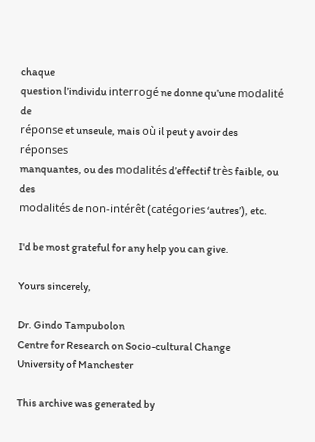chaque
question l’individu interrogé ne donne qu’une modalité de
réponse et unseule, mais où il peut y avoir des réponses
manquantes, ou des modalités d’effectif très faible, ou des
modalités de non-intérêt (catégories ‘autres’), etc.

I'd be most grateful for any help you can give.

Yours sincerely,

Dr. Gindo Tampubolon
Centre for Research on Socio-cultural Change
University of Manchester

This archive was generated by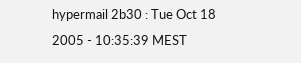hypermail 2b30 : Tue Oct 18 2005 - 10:35:39 MEST